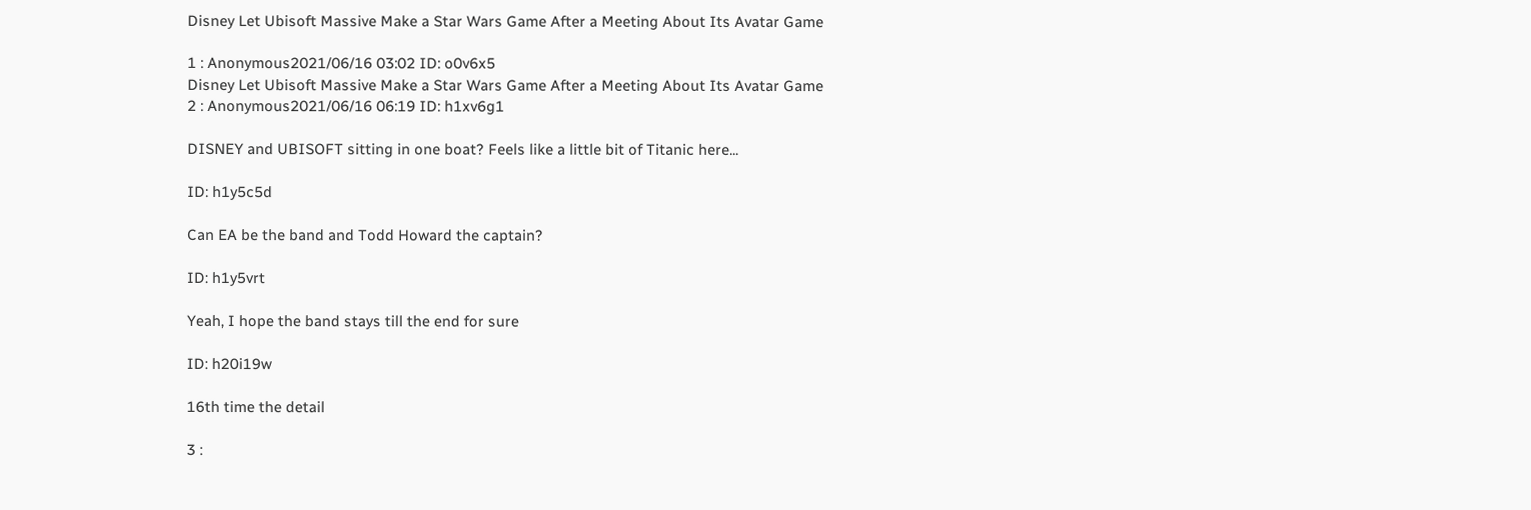Disney Let Ubisoft Massive Make a Star Wars Game After a Meeting About Its Avatar Game

1 : Anonymous2021/06/16 03:02 ID: o0v6x5
Disney Let Ubisoft Massive Make a Star Wars Game After a Meeting About Its Avatar Game
2 : Anonymous2021/06/16 06:19 ID: h1xv6g1

DISNEY and UBISOFT sitting in one boat? Feels like a little bit of Titanic here...

ID: h1y5c5d

Can EA be the band and Todd Howard the captain?

ID: h1y5vrt

Yeah, I hope the band stays till the end for sure

ID: h20i19w

16th time the detail

3 :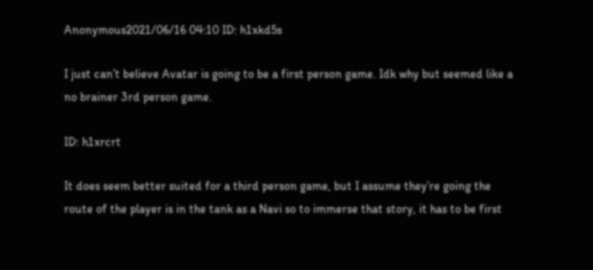Anonymous2021/06/16 04:10 ID: h1xkd5s

I just can’t believe Avatar is going to be a first person game. Idk why but seemed like a no brainer 3rd person game.

ID: h1xrcrt

It does seem better suited for a third person game, but I assume they’re going the route of the player is in the tank as a Navi so to immerse that story, it has to be first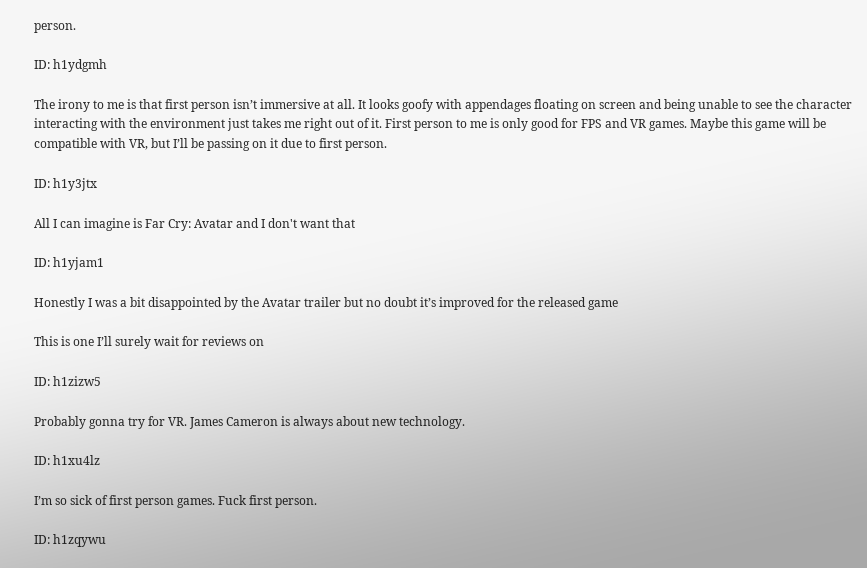person.

ID: h1ydgmh

The irony to me is that first person isn’t immersive at all. It looks goofy with appendages floating on screen and being unable to see the character interacting with the environment just takes me right out of it. First person to me is only good for FPS and VR games. Maybe this game will be compatible with VR, but I’ll be passing on it due to first person.

ID: h1y3jtx

All I can imagine is Far Cry: Avatar and I don't want that

ID: h1yjam1

Honestly I was a bit disappointed by the Avatar trailer but no doubt it’s improved for the released game

This is one I’ll surely wait for reviews on

ID: h1zizw5

Probably gonna try for VR. James Cameron is always about new technology.

ID: h1xu4lz

I’m so sick of first person games. Fuck first person.

ID: h1zqywu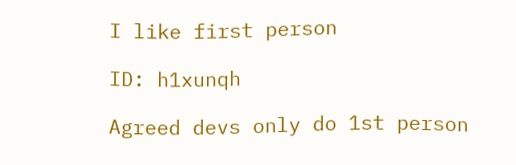I like first person

ID: h1xunqh

Agreed devs only do 1st person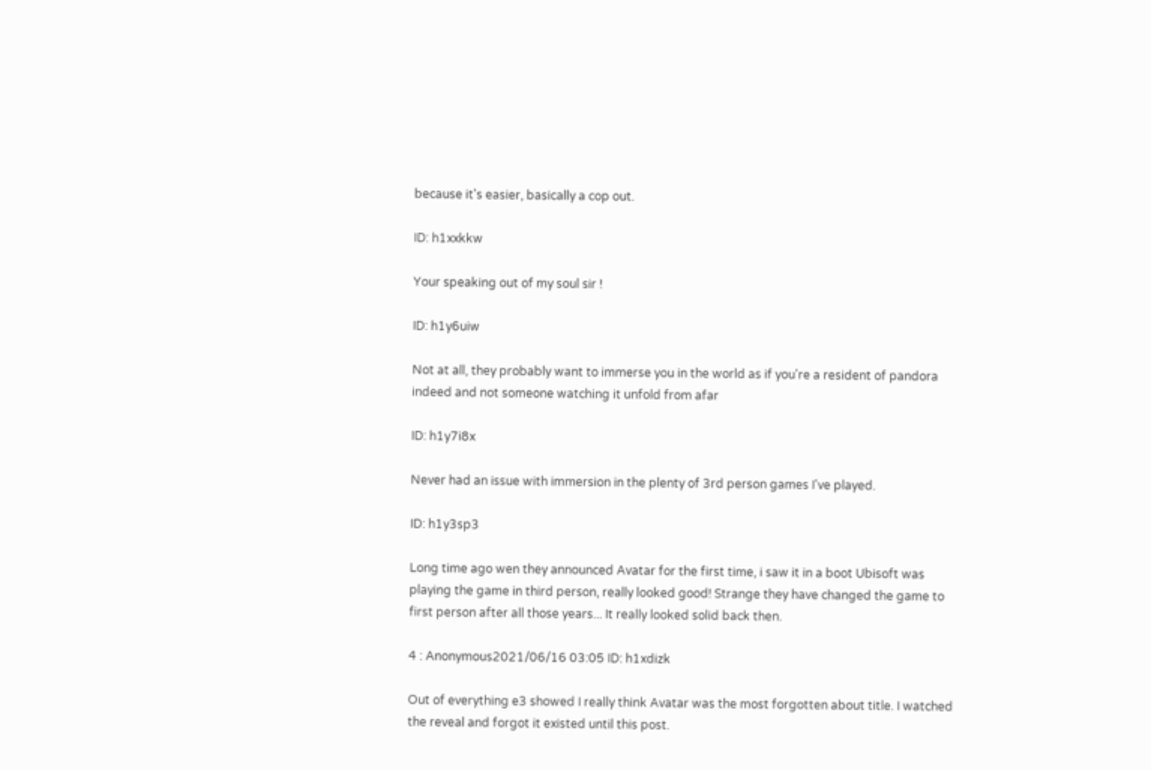because it's easier, basically a cop out.

ID: h1xxkkw

Your speaking out of my soul sir !

ID: h1y6uiw

Not at all, they probably want to immerse you in the world as if you're a resident of pandora indeed and not someone watching it unfold from afar

ID: h1y7i8x

Never had an issue with immersion in the plenty of 3rd person games I've played.

ID: h1y3sp3

Long time ago wen they announced Avatar for the first time, i saw it in a boot Ubisoft was playing the game in third person, really looked good! Strange they have changed the game to first person after all those years... It really looked solid back then.

4 : Anonymous2021/06/16 03:05 ID: h1xdizk

Out of everything e3 showed I really think Avatar was the most forgotten about title. I watched the reveal and forgot it existed until this post.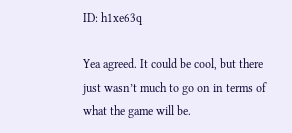ID: h1xe63q

Yea agreed. It could be cool, but there just wasn’t much to go on in terms of what the game will be.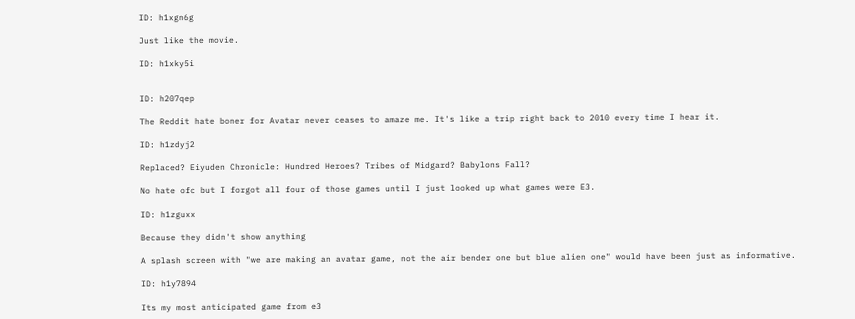ID: h1xgn6g

Just like the movie.

ID: h1xky5i


ID: h207qep

The Reddit hate boner for Avatar never ceases to amaze me. It's like a trip right back to 2010 every time I hear it.

ID: h1zdyj2

Replaced? Eiyuden Chronicle: Hundred Heroes? Tribes of Midgard? Babylons Fall?

No hate ofc but I forgot all four of those games until I just looked up what games were E3.

ID: h1zguxx

Because they didn't show anything

A splash screen with "we are making an avatar game, not the air bender one but blue alien one" would have been just as informative.

ID: h1y7894

Its my most anticipated game from e3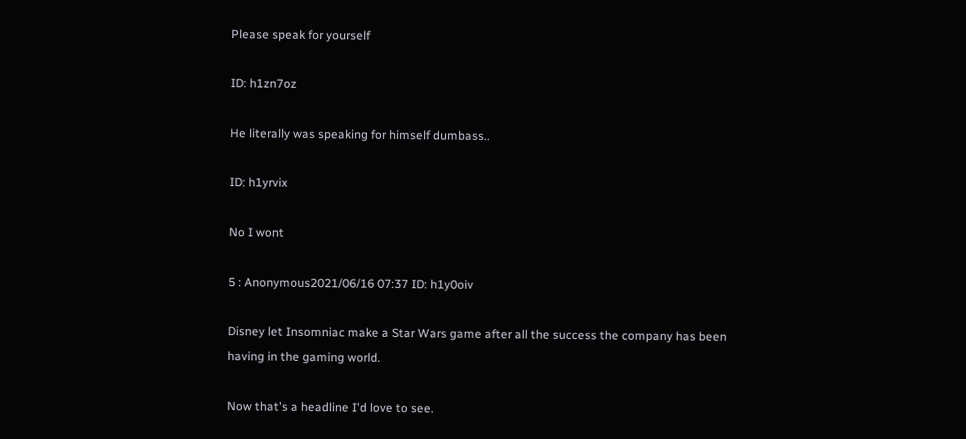Please speak for yourself

ID: h1zn7oz

He literally was speaking for himself dumbass..

ID: h1yrvix

No I wont

5 : Anonymous2021/06/16 07:37 ID: h1y0oiv

Disney let Insomniac make a Star Wars game after all the success the company has been having in the gaming world.

Now that's a headline I'd love to see.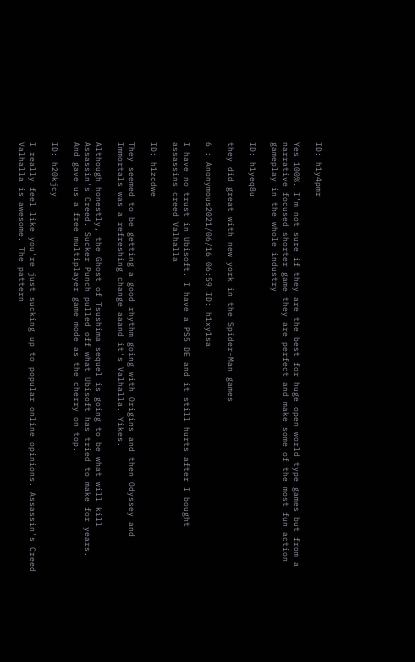ID: h1y4pmr

Yes 100%. I’m not sure if they are the best for huge open world type games but from a narrative focused shorter game they are perfect and make some of the most fun action gameplay in the whole industry

ID: h1yeq8u

they did great with new york in the Spider-Man games

6 : Anonymous2021/06/16 06:59 ID: h1xy1sa

I have no trust in Ubisoft. I have a PS5 DE and it still hurts after I bought assassins creed Valhalla

ID: h1zcdwe

They seemed to be getting a good rhythm going with Origins and then Odyssey and Immortals was a refreshing change aaand it's Valhalla. Yikes.

Although honestly, the Ghost of Tsushima sequel is going to be what will kill Assassin's Creed. Sucker Punch pulled off what Ubisoft has tried to make for years. And gave us a free multiplayer game mode as the cherry on top.

ID: h20kjcy

I really feel like you're just sucking up to popular online opinions. Assassin's Creed Valhalla is awesome. The pattern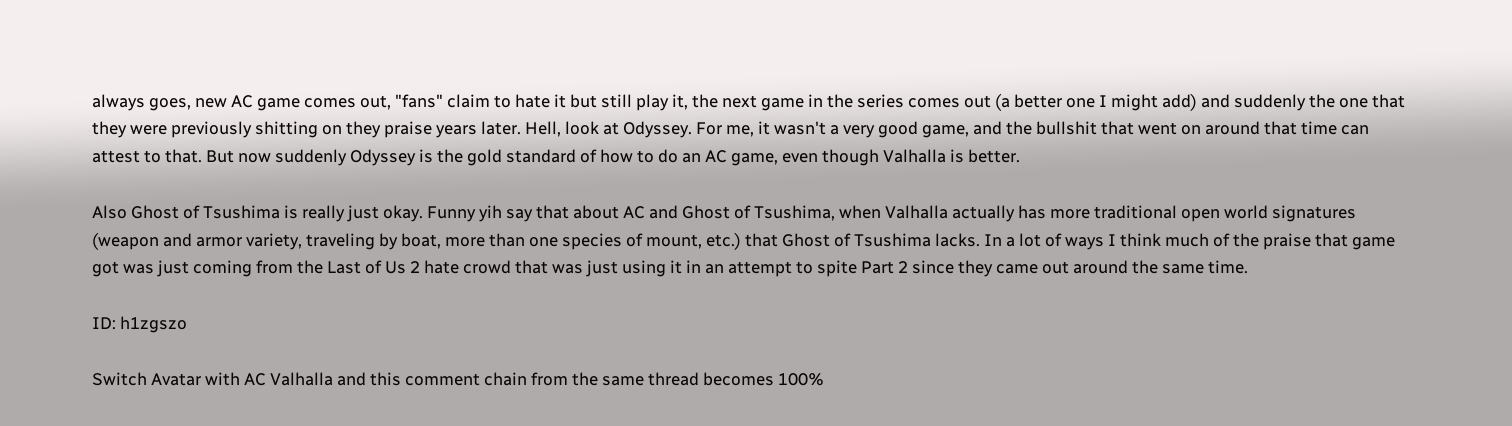always goes, new AC game comes out, "fans" claim to hate it but still play it, the next game in the series comes out (a better one I might add) and suddenly the one that they were previously shitting on they praise years later. Hell, look at Odyssey. For me, it wasn't a very good game, and the bullshit that went on around that time can attest to that. But now suddenly Odyssey is the gold standard of how to do an AC game, even though Valhalla is better.

Also Ghost of Tsushima is really just okay. Funny yih say that about AC and Ghost of Tsushima, when Valhalla actually has more traditional open world signatures (weapon and armor variety, traveling by boat, more than one species of mount, etc.) that Ghost of Tsushima lacks. In a lot of ways I think much of the praise that game got was just coming from the Last of Us 2 hate crowd that was just using it in an attempt to spite Part 2 since they came out around the same time.

ID: h1zgszo

Switch Avatar with AC Valhalla and this comment chain from the same thread becomes 100%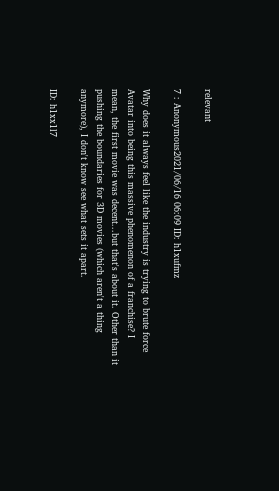relevant

7 : Anonymous2021/06/16 06:09 ID: h1xufmz

Why does it always feel like the industry is trying to brute force Avatar into being this massive phenomenon of a franchise? I mean, the first movie was decent...but that's about it. Other than it pushing the boundaries for 3D movies (which aren't a thing anymore), I don't know see what sets it apart.

ID: h1xx1l7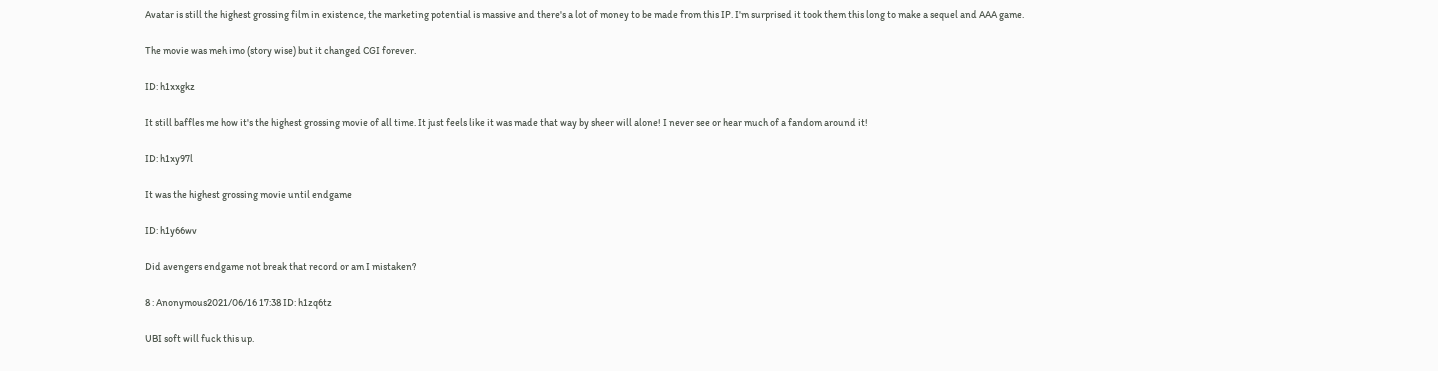Avatar is still the highest grossing film in existence, the marketing potential is massive and there's a lot of money to be made from this IP. I'm surprised it took them this long to make a sequel and AAA game.

The movie was meh imo (story wise) but it changed CGI forever.

ID: h1xxgkz

It still baffles me how it's the highest grossing movie of all time. It just feels like it was made that way by sheer will alone! I never see or hear much of a fandom around it!

ID: h1xy97l

It was the highest grossing movie until endgame

ID: h1y66wv

Did avengers endgame not break that record or am I mistaken?

8 : Anonymous2021/06/16 17:38 ID: h1zq6tz

UBI soft will fuck this up.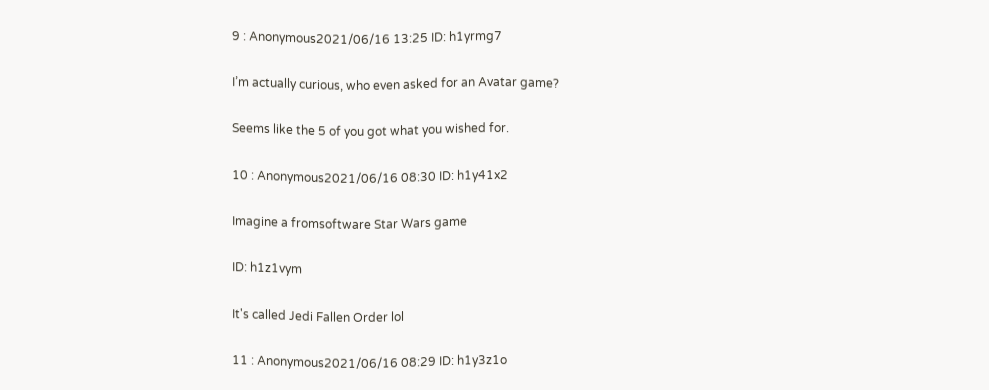9 : Anonymous2021/06/16 13:25 ID: h1yrmg7

I’m actually curious, who even asked for an Avatar game?

Seems like the 5 of you got what you wished for.

10 : Anonymous2021/06/16 08:30 ID: h1y41x2

Imagine a fromsoftware Star Wars game

ID: h1z1vym

It's called Jedi Fallen Order lol

11 : Anonymous2021/06/16 08:29 ID: h1y3z1o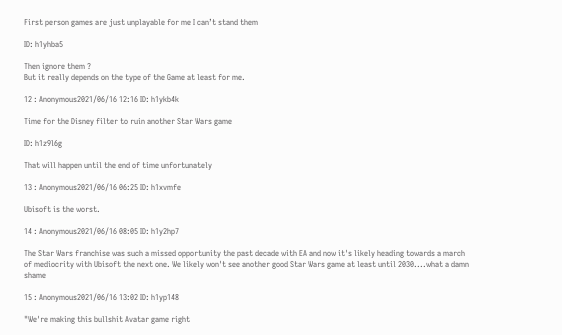First person games are just unplayable for me I can’t stand them

ID: h1yhba5

Then ignore them ?
But it really depends on the type of the Game at least for me.

12 : Anonymous2021/06/16 12:16 ID: h1ykb4k

Time for the Disney filter to ruin another Star Wars game

ID: h1z9l6g

That will happen until the end of time unfortunately

13 : Anonymous2021/06/16 06:25 ID: h1xvmfe

Ubisoft is the worst.

14 : Anonymous2021/06/16 08:05 ID: h1y2hp7

The Star Wars franchise was such a missed opportunity the past decade with EA and now it's likely heading towards a march of mediocrity with Ubisoft the next one. We likely won't see another good Star Wars game at least until 2030....what a damn shame

15 : Anonymous2021/06/16 13:02 ID: h1yp148

"We're making this bullshit Avatar game right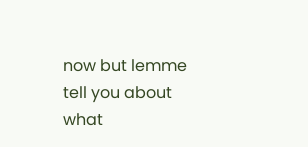now but lemme tell you about what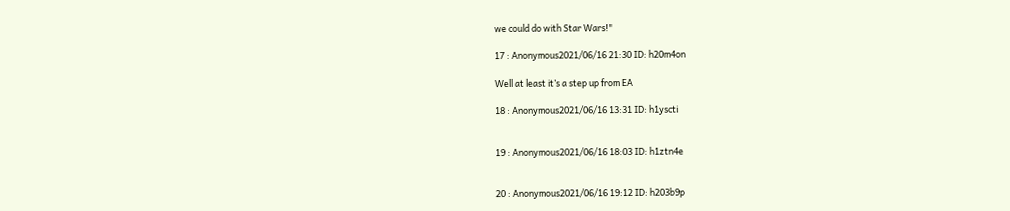we could do with Star Wars!"

17 : Anonymous2021/06/16 21:30 ID: h20m4on

Well at least it’s a step up from EA

18 : Anonymous2021/06/16 13:31 ID: h1yscti


19 : Anonymous2021/06/16 18:03 ID: h1ztn4e


20 : Anonymous2021/06/16 19:12 ID: h203b9p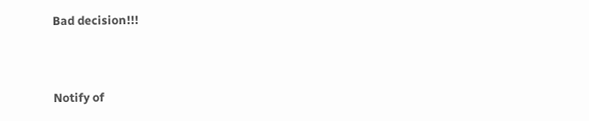Bad decision!!!


Notify of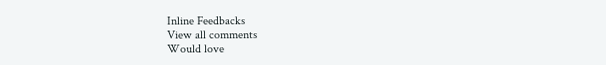Inline Feedbacks
View all comments
Would love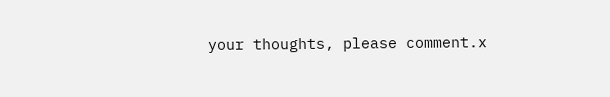your thoughts, please comment.x